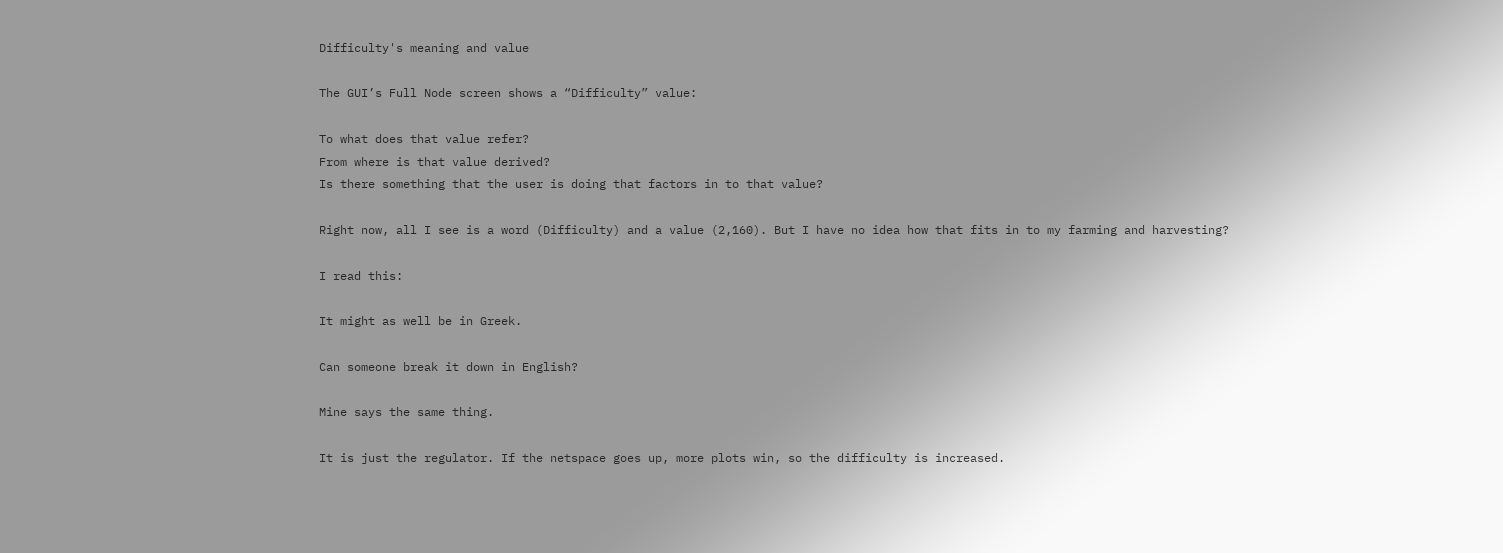Difficulty's meaning and value

The GUI’s Full Node screen shows a “Difficulty” value:

To what does that value refer?
From where is that value derived?
Is there something that the user is doing that factors in to that value?

Right now, all I see is a word (Difficulty) and a value (2,160). But I have no idea how that fits in to my farming and harvesting?

I read this:

It might as well be in Greek.

Can someone break it down in English?

Mine says the same thing.

It is just the regulator. If the netspace goes up, more plots win, so the difficulty is increased.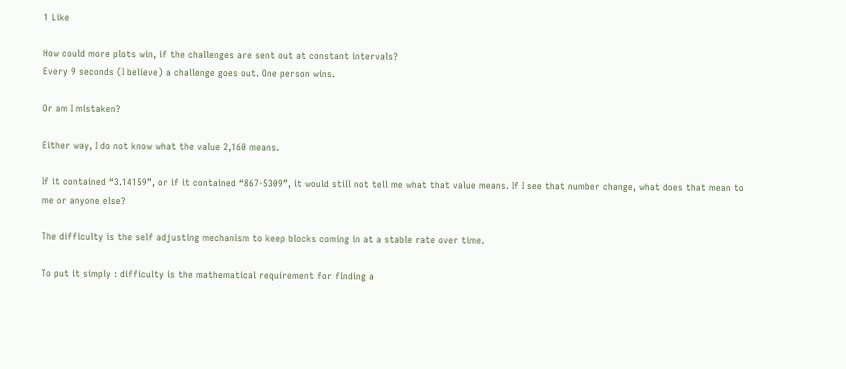1 Like

How could more plots win, if the challenges are sent out at constant intervals?
Every 9 seconds (I believe) a challenge goes out. One person wins.

Or am I mistaken?

Either way, I do not know what the value 2,160 means.

If it contained “3.14159”, or if it contained “867-5309”, it would still not tell me what that value means. If I see that number change, what does that mean to me or anyone else?

The difficulty is the self adjusting mechanism to keep blocks coming in at a stable rate over time.

To put it simply : difficulty is the mathematical requirement for finding a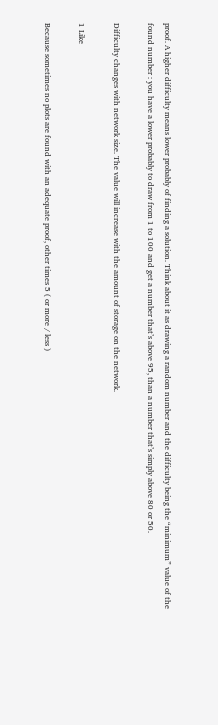proof. A higher difficulty means lower probably of finding a solution. Think about it as drawing a random number and the difficulty being the “minimum” value of the found number : you have a lower probably to draw from 1 to 100 and get a number that’s above 95, than a number that’s simply above 80 or 50.

Difficulty changes with network size. The value will increase with the amount of storage on the network.

1 Like

Because sometimes no plots are found with an adequate proof, other times 5 ( or more / less )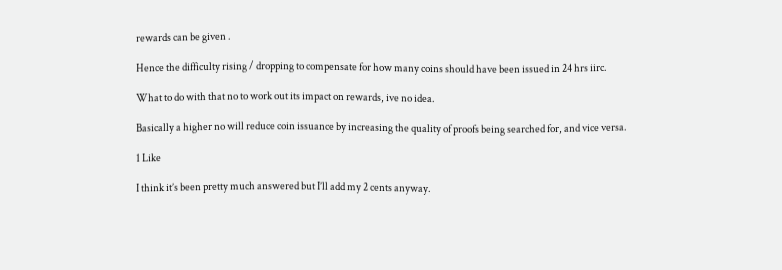rewards can be given .

Hence the difficulty rising / dropping to compensate for how many coins should have been issued in 24 hrs iirc.

What to do with that no to work out its impact on rewards, ive no idea.

Basically a higher no will reduce coin issuance by increasing the quality of proofs being searched for, and vice versa.

1 Like

I think it’s been pretty much answered but I’ll add my 2 cents anyway.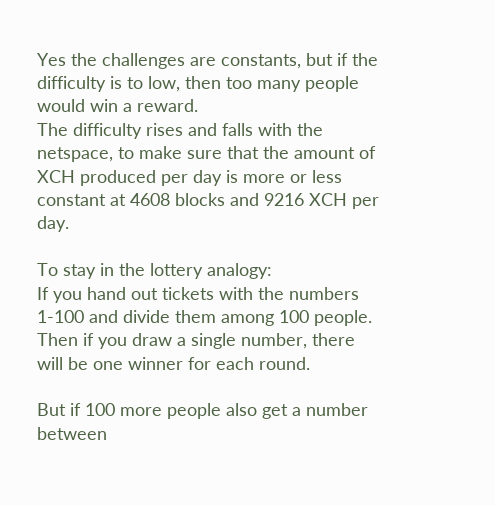Yes the challenges are constants, but if the difficulty is to low, then too many people would win a reward.
The difficulty rises and falls with the netspace, to make sure that the amount of XCH produced per day is more or less constant at 4608 blocks and 9216 XCH per day.

To stay in the lottery analogy:
If you hand out tickets with the numbers 1-100 and divide them among 100 people.
Then if you draw a single number, there will be one winner for each round.

But if 100 more people also get a number between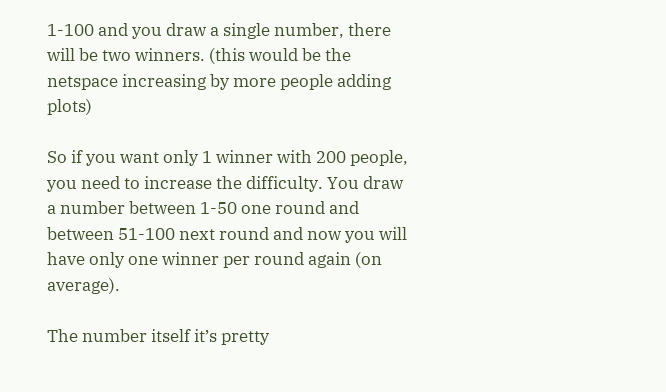1-100 and you draw a single number, there will be two winners. (this would be the netspace increasing by more people adding plots)

So if you want only 1 winner with 200 people, you need to increase the difficulty. You draw a number between 1-50 one round and between 51-100 next round and now you will have only one winner per round again (on average).

The number itself it’s pretty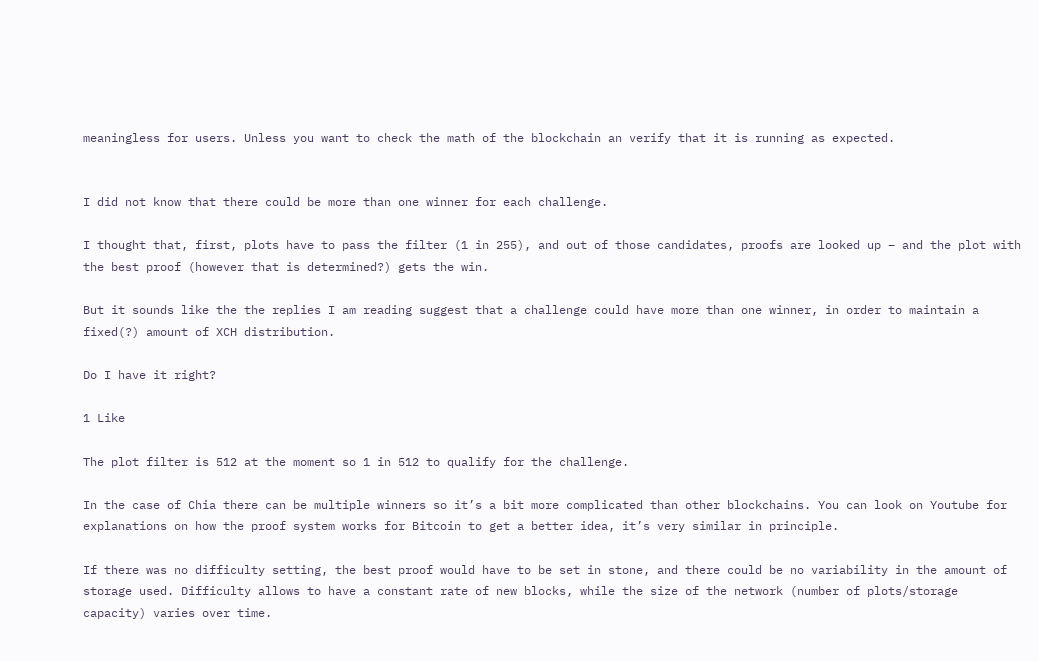meaningless for users. Unless you want to check the math of the blockchain an verify that it is running as expected.


I did not know that there could be more than one winner for each challenge.

I thought that, first, plots have to pass the filter (1 in 255), and out of those candidates, proofs are looked up – and the plot with the best proof (however that is determined?) gets the win.

But it sounds like the the replies I am reading suggest that a challenge could have more than one winner, in order to maintain a fixed(?) amount of XCH distribution.

Do I have it right?

1 Like

The plot filter is 512 at the moment so 1 in 512 to qualify for the challenge.

In the case of Chia there can be multiple winners so it’s a bit more complicated than other blockchains. You can look on Youtube for explanations on how the proof system works for Bitcoin to get a better idea, it’s very similar in principle.

If there was no difficulty setting, the best proof would have to be set in stone, and there could be no variability in the amount of storage used. Difficulty allows to have a constant rate of new blocks, while the size of the network (number of plots/storage capacity) varies over time.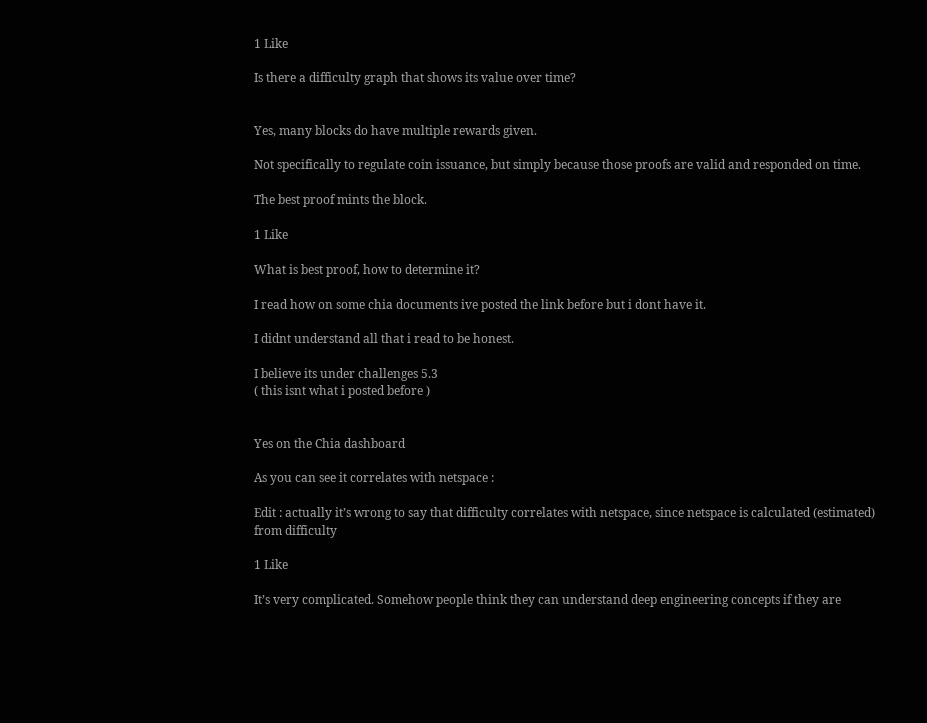1 Like

Is there a difficulty graph that shows its value over time?


Yes, many blocks do have multiple rewards given.

Not specifically to regulate coin issuance, but simply because those proofs are valid and responded on time.

The best proof mints the block.

1 Like

What is best proof, how to determine it?

I read how on some chia documents ive posted the link before but i dont have it.

I didnt understand all that i read to be honest.

I believe its under challenges 5.3
( this isnt what i posted before )


Yes on the Chia dashboard

As you can see it correlates with netspace :

Edit : actually it’s wrong to say that difficulty correlates with netspace, since netspace is calculated (estimated) from difficulty

1 Like

It’s very complicated. Somehow people think they can understand deep engineering concepts if they are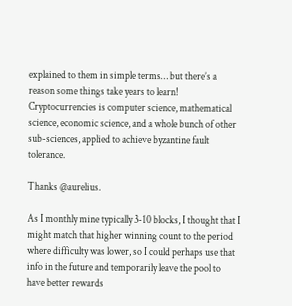explained to them in simple terms… but there’s a reason some things take years to learn! Cryptocurrencies is computer science, mathematical science, economic science, and a whole bunch of other sub-sciences, applied to achieve byzantine fault tolerance.

Thanks @aurelius.

As I monthly mine typically 3-10 blocks, I thought that I might match that higher winning count to the period where difficulty was lower, so I could perhaps use that info in the future and temporarily leave the pool to have better rewards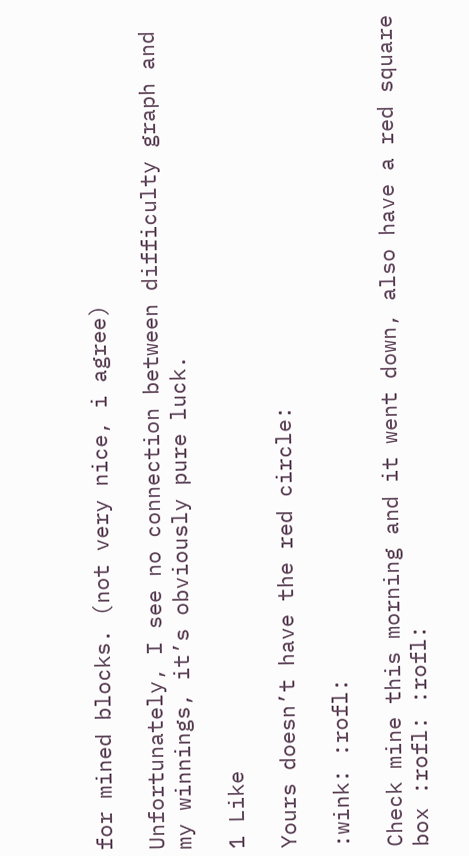for mined blocks. (not very nice, i agree)

Unfortunately, I see no connection between difficulty graph and my winnings, it’s obviously pure luck.

1 Like

Yours doesn’t have the red circle:

:wink: :rofl:

Check mine this morning and it went down, also have a red square box :rofl: :rofl: